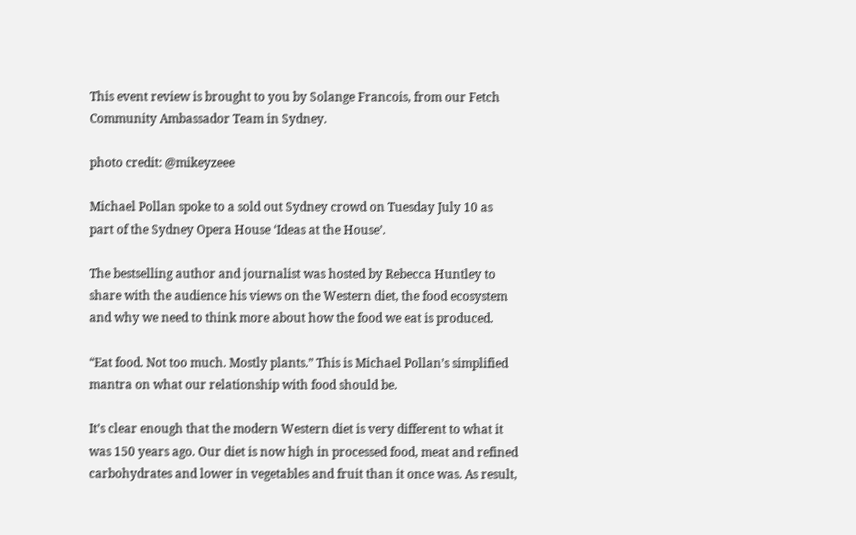This event review is brought to you by Solange Francois, from our Fetch Community Ambassador Team in Sydney.

photo credit: @mikeyzeee

Michael Pollan spoke to a sold out Sydney crowd on Tuesday July 10 as part of the Sydney Opera House ‘Ideas at the House’.

The bestselling author and journalist was hosted by Rebecca Huntley to share with the audience his views on the Western diet, the food ecosystem and why we need to think more about how the food we eat is produced.

“Eat food. Not too much. Mostly plants.” This is Michael Pollan’s simplified mantra on what our relationship with food should be.

It’s clear enough that the modern Western diet is very different to what it was 150 years ago. Our diet is now high in processed food, meat and refined carbohydrates and lower in vegetables and fruit than it once was. As result,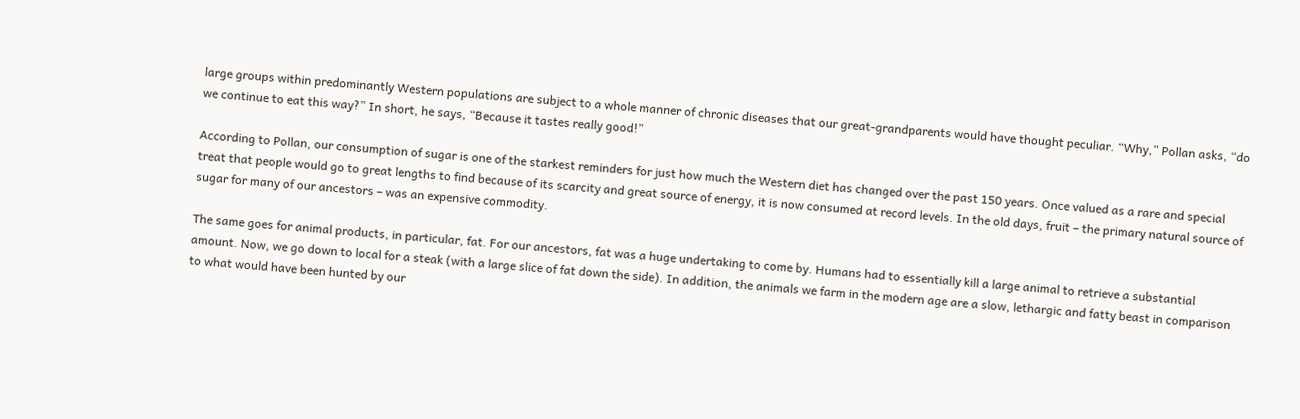large groups within predominantly Western populations are subject to a whole manner of chronic diseases that our great-grandparents would have thought peculiar. “Why,” Pollan asks, “do we continue to eat this way?” In short, he says, “Because it tastes really good!”

According to Pollan, our consumption of sugar is one of the starkest reminders for just how much the Western diet has changed over the past 150 years. Once valued as a rare and special treat that people would go to great lengths to find because of its scarcity and great source of energy, it is now consumed at record levels. In the old days, fruit – the primary natural source of sugar for many of our ancestors – was an expensive commodity.

The same goes for animal products, in particular, fat. For our ancestors, fat was a huge undertaking to come by. Humans had to essentially kill a large animal to retrieve a substantial amount. Now, we go down to local for a steak (with a large slice of fat down the side). In addition, the animals we farm in the modern age are a slow, lethargic and fatty beast in comparison to what would have been hunted by our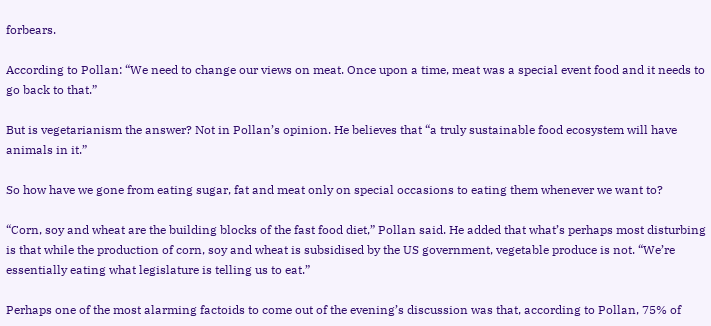forbears.

According to Pollan: “We need to change our views on meat. Once upon a time, meat was a special event food and it needs to go back to that.”

But is vegetarianism the answer? Not in Pollan’s opinion. He believes that “a truly sustainable food ecosystem will have animals in it.”

So how have we gone from eating sugar, fat and meat only on special occasions to eating them whenever we want to?

“Corn, soy and wheat are the building blocks of the fast food diet,” Pollan said. He added that what’s perhaps most disturbing is that while the production of corn, soy and wheat is subsidised by the US government, vegetable produce is not. “We’re essentially eating what legislature is telling us to eat.”

Perhaps one of the most alarming factoids to come out of the evening’s discussion was that, according to Pollan, 75% of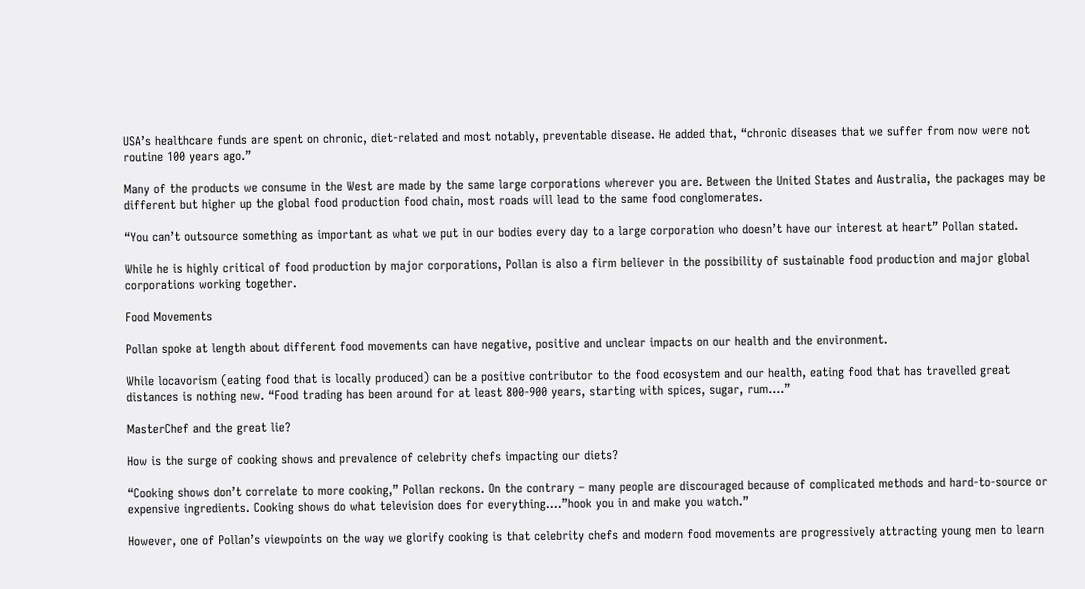USA’s healthcare funds are spent on chronic, diet-related and most notably, preventable disease. He added that, “chronic diseases that we suffer from now were not routine 100 years ago.”

Many of the products we consume in the West are made by the same large corporations wherever you are. Between the United States and Australia, the packages may be different but higher up the global food production food chain, most roads will lead to the same food conglomerates.

“You can’t outsource something as important as what we put in our bodies every day to a large corporation who doesn’t have our interest at heart” Pollan stated.

While he is highly critical of food production by major corporations, Pollan is also a firm believer in the possibility of sustainable food production and major global corporations working together.

Food Movements

Pollan spoke at length about different food movements can have negative, positive and unclear impacts on our health and the environment.

While locavorism (eating food that is locally produced) can be a positive contributor to the food ecosystem and our health, eating food that has travelled great distances is nothing new. “Food trading has been around for at least 800-900 years, starting with spices, sugar, rum….”

MasterChef and the great lie?

How is the surge of cooking shows and prevalence of celebrity chefs impacting our diets?

“Cooking shows don’t correlate to more cooking,” Pollan reckons. On the contrary – many people are discouraged because of complicated methods and hard-to-source or expensive ingredients. Cooking shows do what television does for everything….”hook you in and make you watch.”

However, one of Pollan’s viewpoints on the way we glorify cooking is that celebrity chefs and modern food movements are progressively attracting young men to learn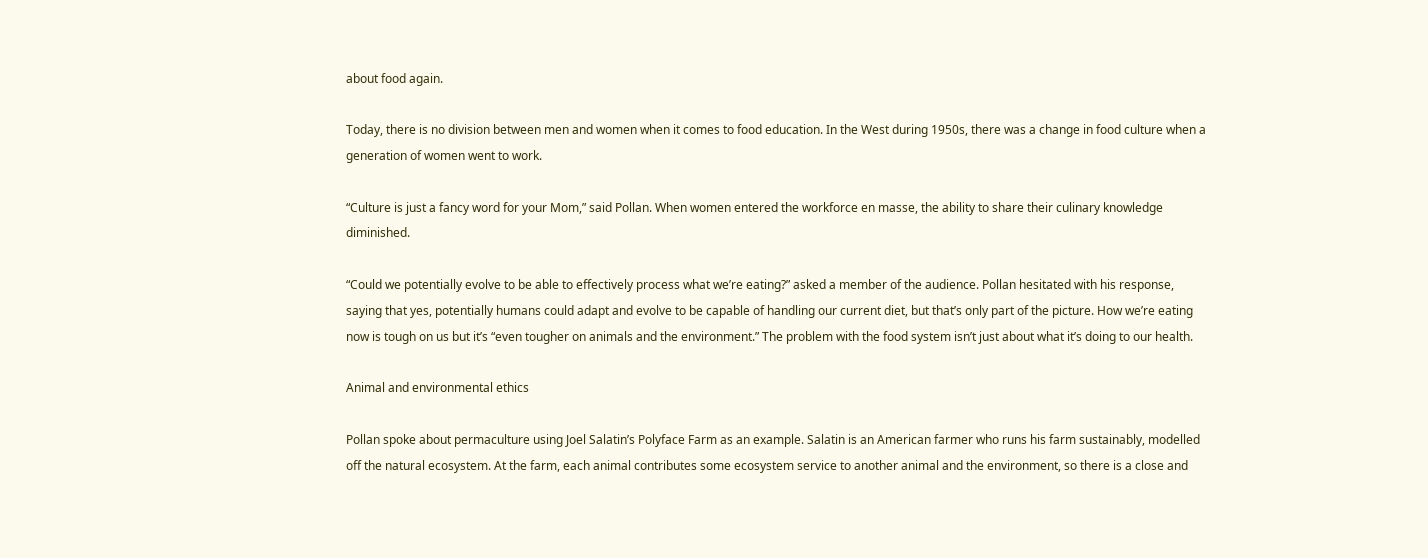about food again.

Today, there is no division between men and women when it comes to food education. In the West during 1950s, there was a change in food culture when a generation of women went to work.

“Culture is just a fancy word for your Mom,” said Pollan. When women entered the workforce en masse, the ability to share their culinary knowledge diminished.

“Could we potentially evolve to be able to effectively process what we’re eating?” asked a member of the audience. Pollan hesitated with his response, saying that yes, potentially humans could adapt and evolve to be capable of handling our current diet, but that’s only part of the picture. How we’re eating now is tough on us but it’s “even tougher on animals and the environment.” The problem with the food system isn’t just about what it’s doing to our health.

Animal and environmental ethics

Pollan spoke about permaculture using Joel Salatin’s Polyface Farm as an example. Salatin is an American farmer who runs his farm sustainably, modelled off the natural ecosystem. At the farm, each animal contributes some ecosystem service to another animal and the environment, so there is a close and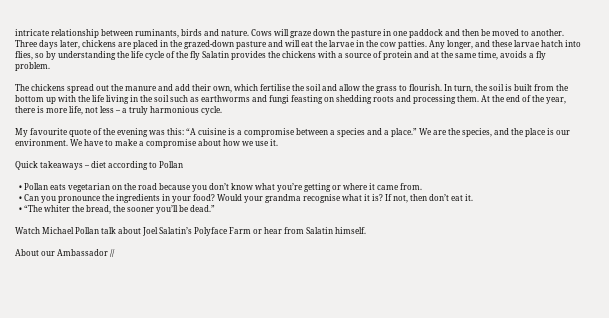intricate relationship between ruminants, birds and nature. Cows will graze down the pasture in one paddock and then be moved to another. Three days later, chickens are placed in the grazed-down pasture and will eat the larvae in the cow patties. Any longer, and these larvae hatch into flies, so by understanding the life cycle of the fly Salatin provides the chickens with a source of protein and at the same time, avoids a fly problem.

The chickens spread out the manure and add their own, which fertilise the soil and allow the grass to flourish. In turn, the soil is built from the bottom up with the life living in the soil such as earthworms and fungi feasting on shedding roots and processing them. At the end of the year, there is more life, not less – a truly harmonious cycle.

My favourite quote of the evening was this: “A cuisine is a compromise between a species and a place.” We are the species, and the place is our environment. We have to make a compromise about how we use it.

Quick takeaways – diet according to Pollan

  • Pollan eats vegetarian on the road because you don’t know what you’re getting or where it came from.
  • Can you pronounce the ingredients in your food? Would your grandma recognise what it is? If not, then don’t eat it.
  • “The whiter the bread, the sooner you’ll be dead.”

Watch Michael Pollan talk about Joel Salatin’s Polyface Farm or hear from Salatin himself.

About our Ambassador //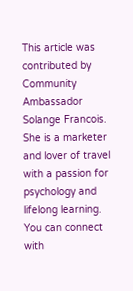This article was contributed by Community Ambassador Solange Francois. She is a marketer and lover of travel with a passion for psychology and lifelong learning. You can connect with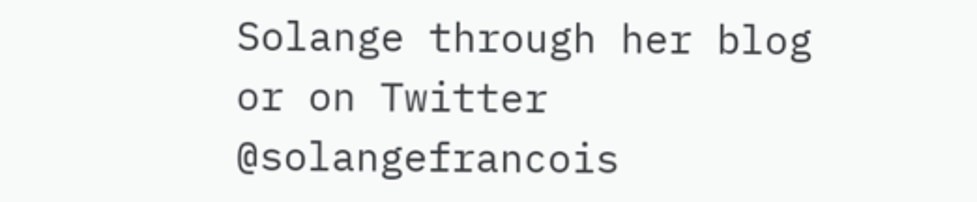Solange through her blog or on Twitter @solangefrancois